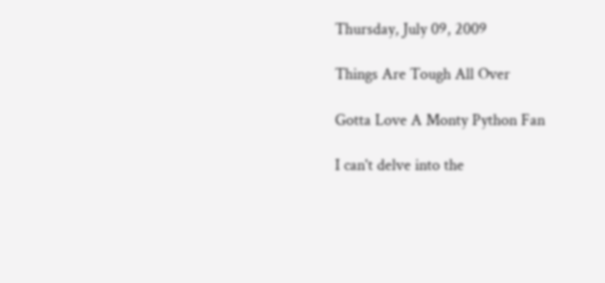Thursday, July 09, 2009

Things Are Tough All Over

Gotta Love A Monty Python Fan

I can't delve into the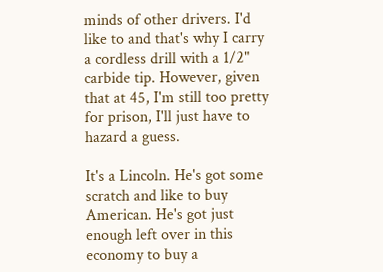minds of other drivers. I'd like to and that's why I carry a cordless drill with a 1/2" carbide tip. However, given that at 45, I'm still too pretty for prison, I'll just have to hazard a guess.

It's a Lincoln. He's got some scratch and like to buy American. He's got just enough left over in this economy to buy a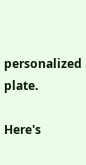personalized plate.

Here's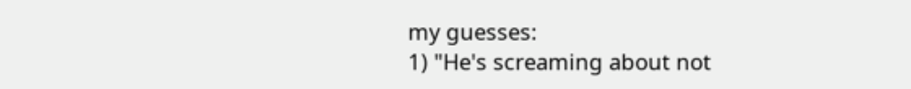my guesses:
1) "He's screaming about not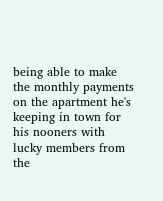being able to make the monthly payments on the apartment he's keeping in town for his nooners with lucky members from the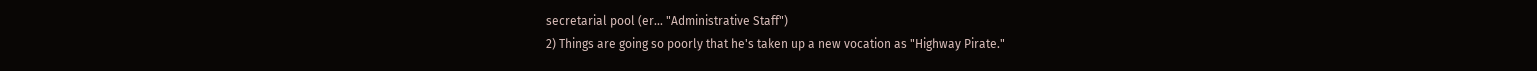secretarial pool (er... "Administrative Staff")
2) Things are going so poorly that he's taken up a new vocation as "Highway Pirate."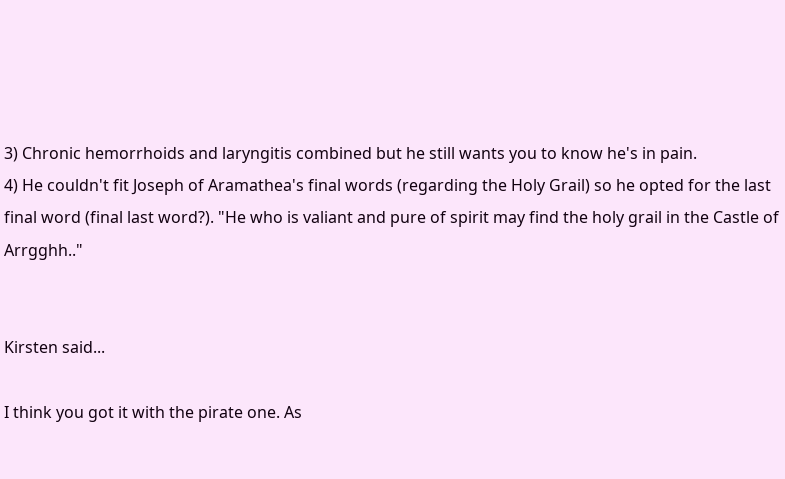3) Chronic hemorrhoids and laryngitis combined but he still wants you to know he's in pain.
4) He couldn't fit Joseph of Aramathea's final words (regarding the Holy Grail) so he opted for the last final word (final last word?). "He who is valiant and pure of spirit may find the holy grail in the Castle of Arrgghh.."


Kirsten said...

I think you got it with the pirate one. As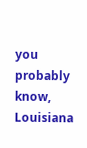you probably know, Louisiana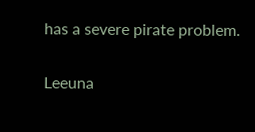has a severe pirate problem.

Leeuna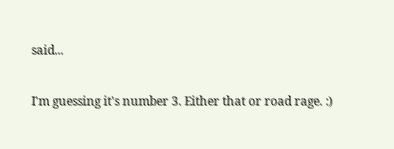said...

I'm guessing it's number 3. Either that or road rage. :)